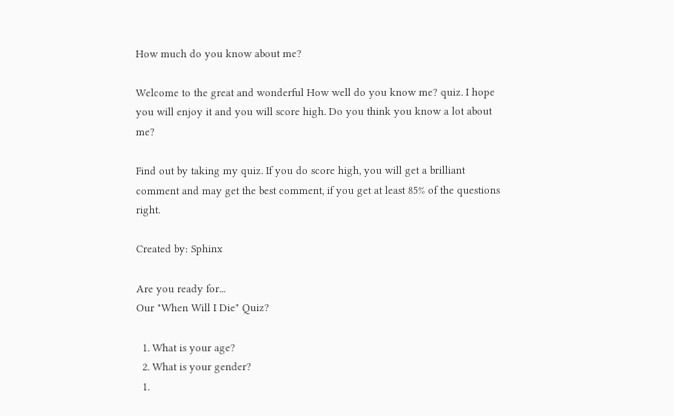How much do you know about me?

Welcome to the great and wonderful How well do you know me? quiz. I hope you will enjoy it and you will score high. Do you think you know a lot about me?

Find out by taking my quiz. If you do score high, you will get a brilliant comment and may get the best comment, if you get at least 85% of the questions right.

Created by: Sphinx

Are you ready for...
Our "When Will I Die" Quiz?

  1. What is your age?
  2. What is your gender?
  1.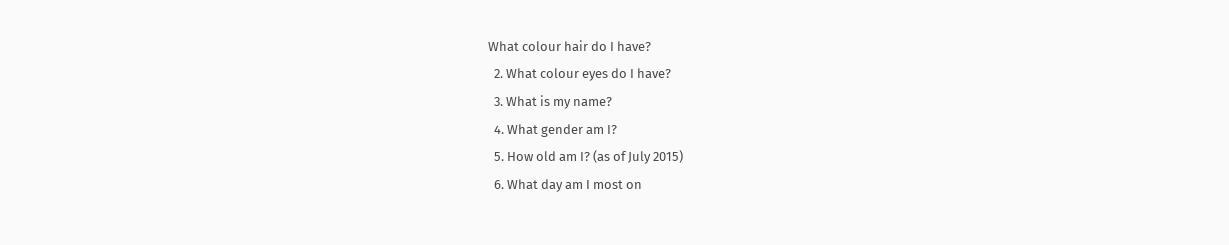What colour hair do I have?
  2. What colour eyes do I have?
  3. What is my name?
  4. What gender am I?
  5. How old am I? (as of July 2015)
  6. What day am I most on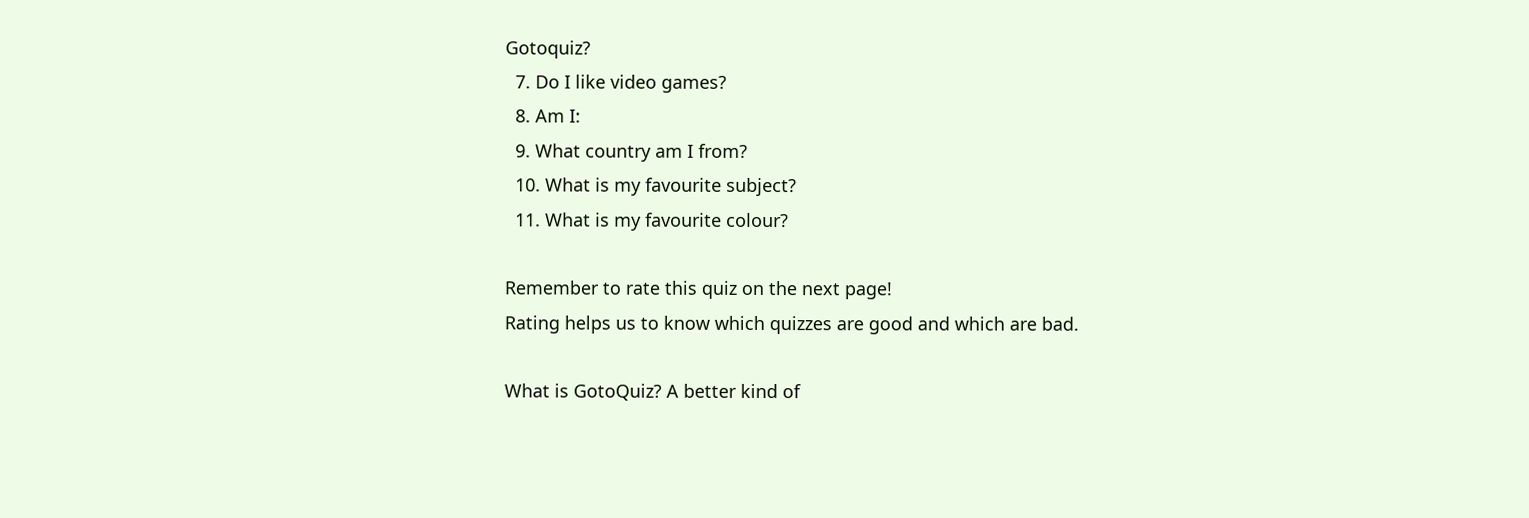Gotoquiz?
  7. Do I like video games?
  8. Am I:
  9. What country am I from?
  10. What is my favourite subject?
  11. What is my favourite colour?

Remember to rate this quiz on the next page!
Rating helps us to know which quizzes are good and which are bad.

What is GotoQuiz? A better kind of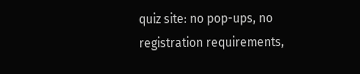quiz site: no pop-ups, no registration requirements,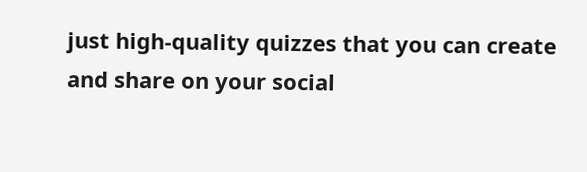just high-quality quizzes that you can create and share on your social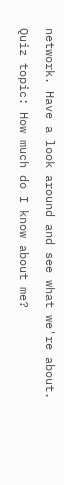network. Have a look around and see what we're about.

Quiz topic: How much do I know about me?